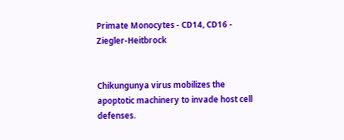Primate Monocytes - CD14, CD16 - Ziegler-Heitbrock


Chikungunya virus mobilizes the apoptotic machinery to invade host cell defenses.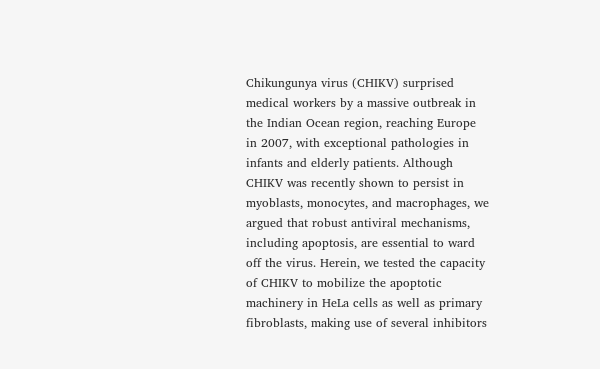Chikungunya virus (CHIKV) surprised medical workers by a massive outbreak in the Indian Ocean region, reaching Europe in 2007, with exceptional pathologies in infants and elderly patients. Although CHIKV was recently shown to persist in myoblasts, monocytes, and macrophages, we argued that robust antiviral mechanisms, including apoptosis, are essential to ward off the virus. Herein, we tested the capacity of CHIKV to mobilize the apoptotic machinery in HeLa cells as well as primary fibroblasts, making use of several inhibitors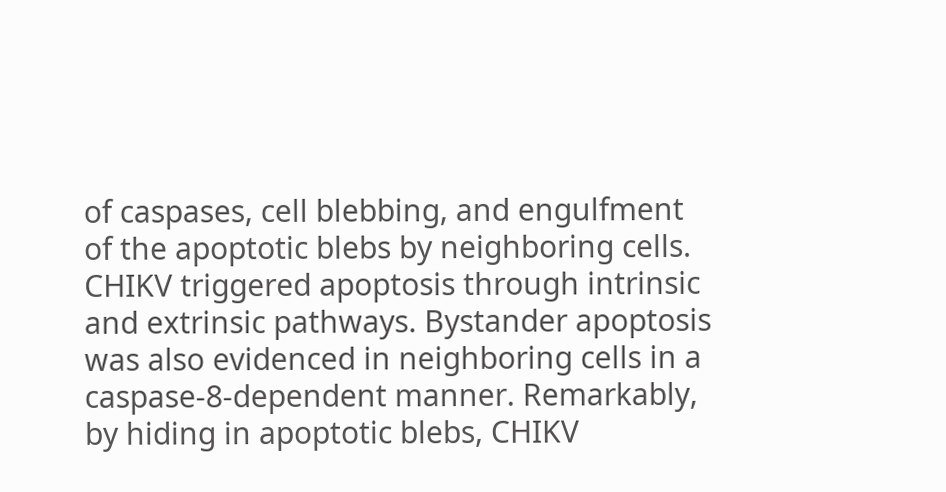of caspases, cell blebbing, and engulfment of the apoptotic blebs by neighboring cells. CHIKV triggered apoptosis through intrinsic and extrinsic pathways. Bystander apoptosis was also evidenced in neighboring cells in a caspase-8-dependent manner. Remarkably, by hiding in apoptotic blebs, CHIKV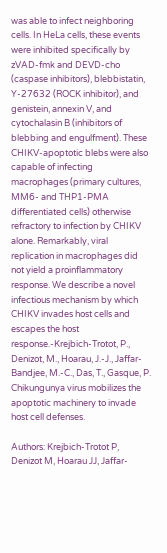was able to infect neighboring cells. In HeLa cells, these events were inhibited specifically by zVAD-fmk and DEVD-cho (caspase inhibitors), blebbistatin, Y-27632 (ROCK inhibitor), and genistein, annexin V, and cytochalasin B (inhibitors of blebbing and engulfment). These CHIKV-apoptotic blebs were also capable of infecting macrophages (primary cultures, MM6- and THP1-PMA differentiated cells) otherwise refractory to infection by CHIKV alone. Remarkably, viral replication in macrophages did not yield a proinflammatory response. We describe a novel infectious mechanism by which CHIKV invades host cells and escapes the host response.-Krejbich-Trotot, P., Denizot, M., Hoarau, J.-J., Jaffar-Bandjee, M.-C., Das, T., Gasque, P. Chikungunya virus mobilizes the apoptotic machinery to invade host cell defenses.

Authors: Krejbich-Trotot P, Denizot M, Hoarau JJ, Jaffar-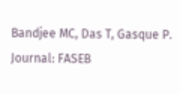Bandjee MC, Das T, Gasque P.
Journal: FASEB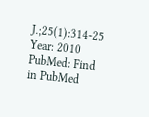J.;25(1):314-25
Year: 2010
PubMed: Find in PubMed